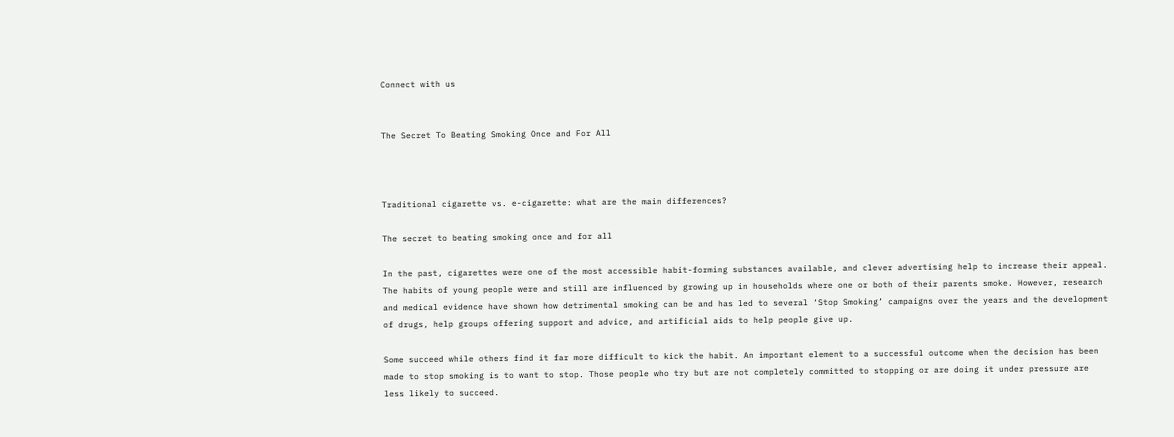Connect with us


The Secret To Beating Smoking Once and For All



Traditional cigarette vs. e-cigarette: what are the main differences?

The secret to beating smoking once and for all

In the past, cigarettes were one of the most accessible habit-forming substances available, and clever advertising help to increase their appeal. The habits of young people were and still are influenced by growing up in households where one or both of their parents smoke. However, research and medical evidence have shown how detrimental smoking can be and has led to several ‘Stop Smoking’ campaigns over the years and the development of drugs, help groups offering support and advice, and artificial aids to help people give up.

Some succeed while others find it far more difficult to kick the habit. An important element to a successful outcome when the decision has been made to stop smoking is to want to stop. Those people who try but are not completely committed to stopping or are doing it under pressure are less likely to succeed.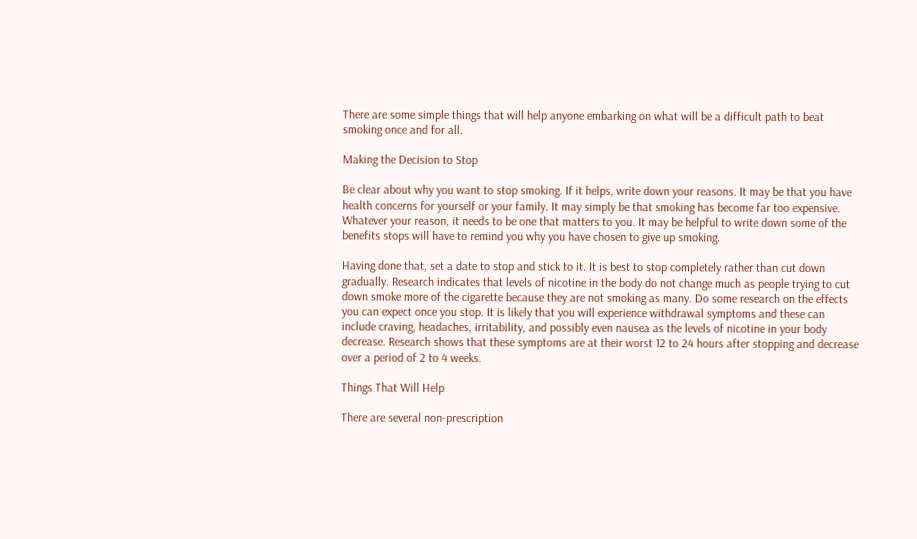There are some simple things that will help anyone embarking on what will be a difficult path to beat smoking once and for all.

Making the Decision to Stop

Be clear about why you want to stop smoking. If it helps, write down your reasons. It may be that you have health concerns for yourself or your family. It may simply be that smoking has become far too expensive. Whatever your reason, it needs to be one that matters to you. It may be helpful to write down some of the benefits stops will have to remind you why you have chosen to give up smoking.

Having done that, set a date to stop and stick to it. It is best to stop completely rather than cut down gradually. Research indicates that levels of nicotine in the body do not change much as people trying to cut down smoke more of the cigarette because they are not smoking as many. Do some research on the effects you can expect once you stop. It is likely that you will experience withdrawal symptoms and these can include craving, headaches, irritability, and possibly even nausea as the levels of nicotine in your body decrease. Research shows that these symptoms are at their worst 12 to 24 hours after stopping and decrease over a period of 2 to 4 weeks.

Things That Will Help

There are several non-prescription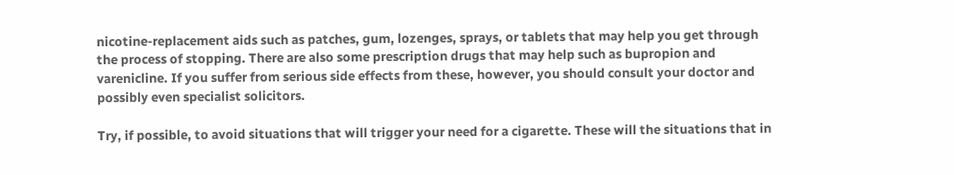nicotine-replacement aids such as patches, gum, lozenges, sprays, or tablets that may help you get through the process of stopping. There are also some prescription drugs that may help such as bupropion and varenicline. If you suffer from serious side effects from these, however, you should consult your doctor and possibly even specialist solicitors.

Try, if possible, to avoid situations that will trigger your need for a cigarette. These will the situations that in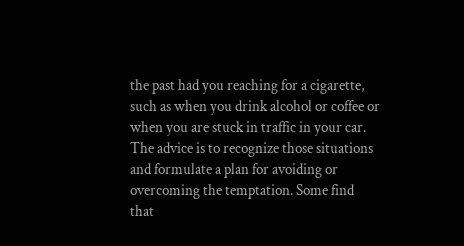the past had you reaching for a cigarette, such as when you drink alcohol or coffee or when you are stuck in traffic in your car. The advice is to recognize those situations and formulate a plan for avoiding or overcoming the temptation. Some find that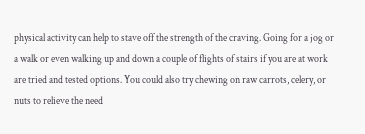physical activity can help to stave off the strength of the craving. Going for a jog or a walk or even walking up and down a couple of flights of stairs if you are at work are tried and tested options. You could also try chewing on raw carrots, celery, or nuts to relieve the need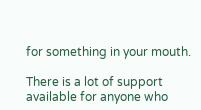for something in your mouth.

There is a lot of support available for anyone who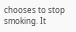chooses to stop smoking. It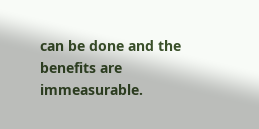can be done and the benefits are immeasurable.